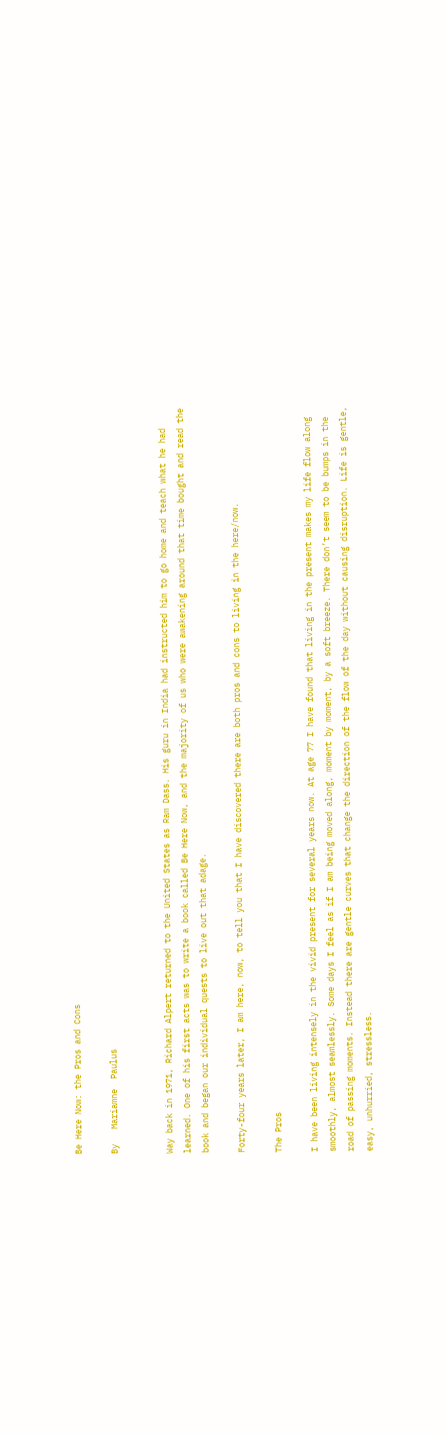Be Here Now: the Pros and Cons

By   Mariamne  Paulus


Way back in 1971, Richard Alpert returned to the United States as Ram Dass. His guru in India had instructed him to go home and teach what he had learned. One of his first acts was to write a book called Be Here Now, and the majority of us who were awakening around that time bought and read the book and began our individual quests to live out that adage.

Forty-four years later, I am here, now, to tell you that I have discovered there are both pros and cons to living in the here/now.

The Pros

I have been living intensely in the vivid present for several years now. At age 77 I have found that living in the present makes my life flow along smoothly, almost seamlessly. Some days I feel as if I am being moved along, moment by moment, by a soft breeze. There don’t seem to be bumps in the road of passing moments. Instead there are gentle curves that change the direction of the flow of the day without causing disruption. Life is gentle, easy, unhurried, stressless.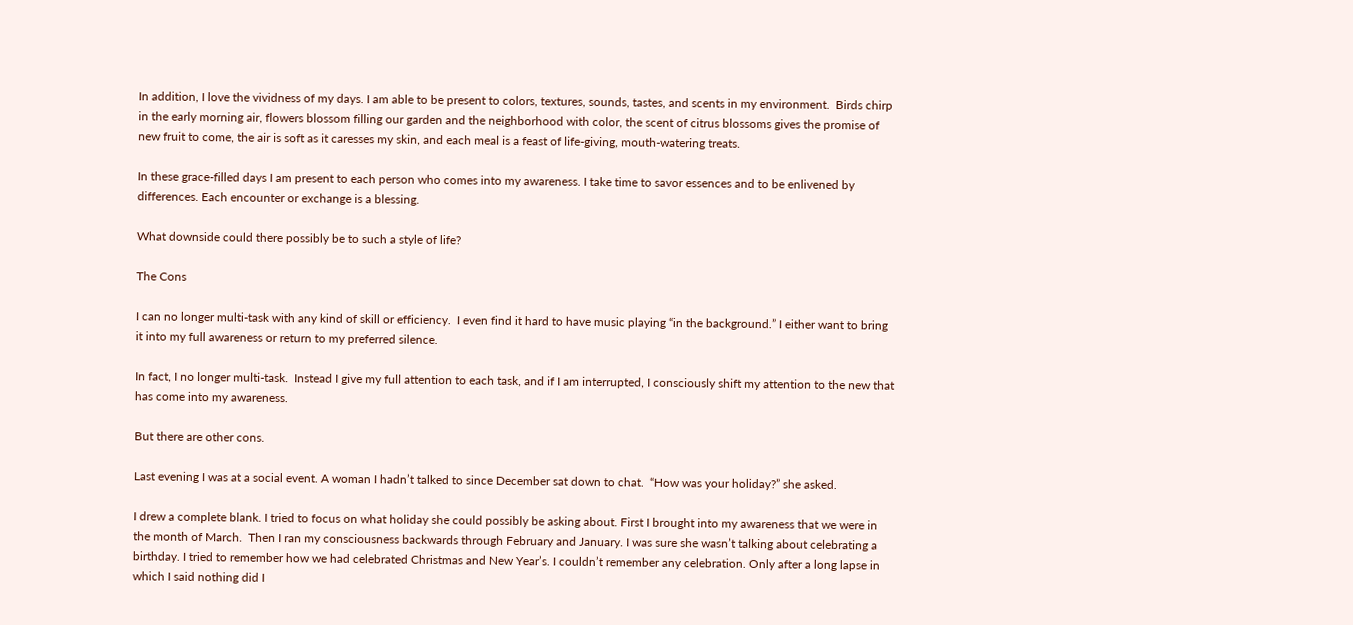In addition, I love the vividness of my days. I am able to be present to colors, textures, sounds, tastes, and scents in my environment.  Birds chirp in the early morning air, flowers blossom filling our garden and the neighborhood with color, the scent of citrus blossoms gives the promise of new fruit to come, the air is soft as it caresses my skin, and each meal is a feast of life-giving, mouth-watering treats.

In these grace-filled days I am present to each person who comes into my awareness. I take time to savor essences and to be enlivened by differences. Each encounter or exchange is a blessing.

What downside could there possibly be to such a style of life?

The Cons

I can no longer multi-task with any kind of skill or efficiency.  I even find it hard to have music playing “in the background.” I either want to bring it into my full awareness or return to my preferred silence.

In fact, I no longer multi-task.  Instead I give my full attention to each task, and if I am interrupted, I consciously shift my attention to the new that has come into my awareness.

But there are other cons.

Last evening I was at a social event. A woman I hadn’t talked to since December sat down to chat.  “How was your holiday?” she asked.

I drew a complete blank. I tried to focus on what holiday she could possibly be asking about. First I brought into my awareness that we were in the month of March.  Then I ran my consciousness backwards through February and January. I was sure she wasn’t talking about celebrating a birthday. I tried to remember how we had celebrated Christmas and New Year’s. I couldn’t remember any celebration. Only after a long lapse in which I said nothing did I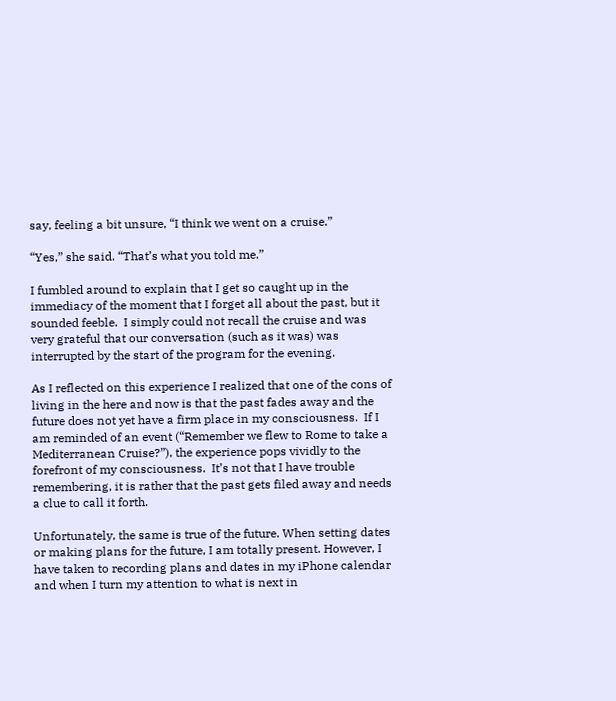say, feeling a bit unsure, “I think we went on a cruise.”

“Yes,” she said. “That’s what you told me.”

I fumbled around to explain that I get so caught up in the immediacy of the moment that I forget all about the past, but it sounded feeble.  I simply could not recall the cruise and was very grateful that our conversation (such as it was) was interrupted by the start of the program for the evening.

As I reflected on this experience I realized that one of the cons of living in the here and now is that the past fades away and the future does not yet have a firm place in my consciousness.  If I am reminded of an event (“Remember we flew to Rome to take a Mediterranean Cruise?”), the experience pops vividly to the forefront of my consciousness.  It’s not that I have trouble remembering, it is rather that the past gets filed away and needs a clue to call it forth.

Unfortunately, the same is true of the future. When setting dates or making plans for the future, I am totally present. However, I have taken to recording plans and dates in my iPhone calendar and when I turn my attention to what is next in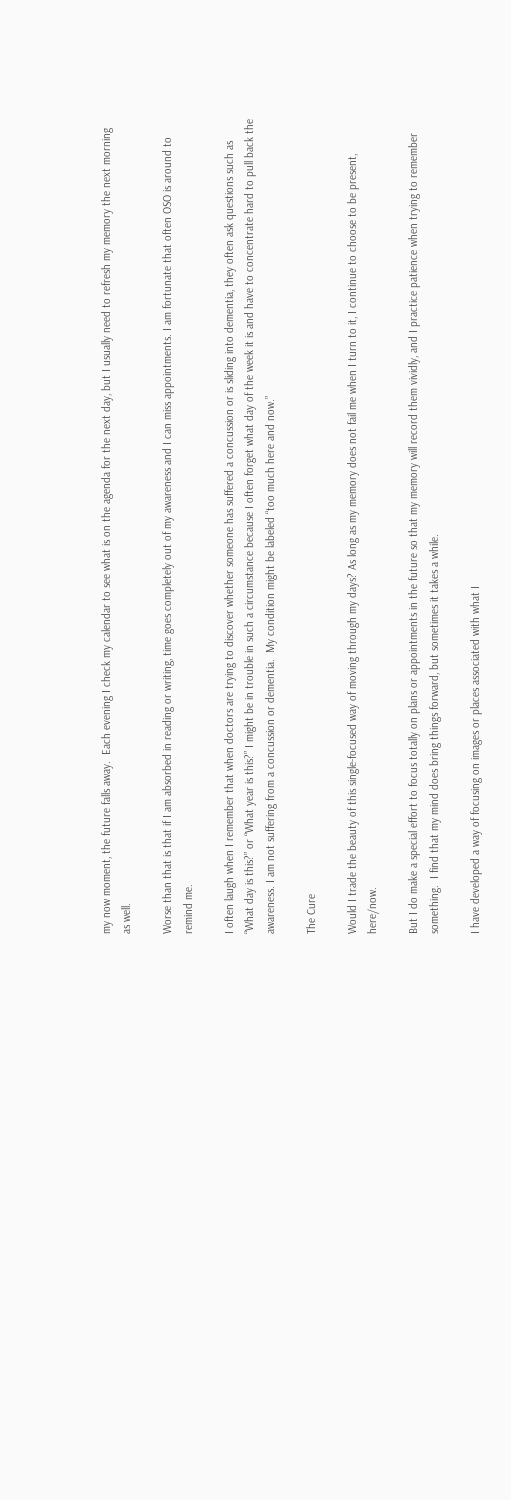my now moment, the future falls away.  Each evening I check my calendar to see what is on the agenda for the next day, but I usually need to refresh my memory the next morning as well.

Worse than that is that if I am absorbed in reading or writing, time goes completely out of my awareness and I can miss appointments. I am fortunate that often OSO is around to remind me.

I often laugh when I remember that when doctors are trying to discover whether someone has suffered a concussion or is sliding into dementia, they often ask questions such as “What day is this?” or “What year is this?” I might be in trouble in such a circumstance because I often forget what day of the week it is and have to concentrate hard to pull back the awareness. I am not suffering from a concussion or dementia.  My condition might be labeled “too much here and now.”

The Cure

Would I trade the beauty of this single-focused way of moving through my days? As long as my memory does not fail me when I turn to it, I continue to choose to be present, here/now.

But I do make a special effort to focus totally on plans or appointments in the future so that my memory will record them vividly, and I practice patience when trying to remember something.  I find that my mind does bring things forward, but sometimes it takes a while.

I have developed a way of focusing on images or places associated with what I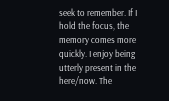seek to remember. If I hold the focus, the memory comes more quickly. I enjoy being utterly present in the here/now. The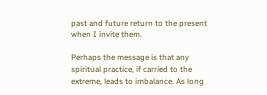past and future return to the present when I invite them.

Perhaps the message is that any spiritual practice, if carried to the extreme, leads to imbalance. As long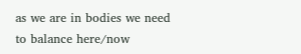as we are in bodies we need to balance here/now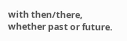with then/there, whether past or future.